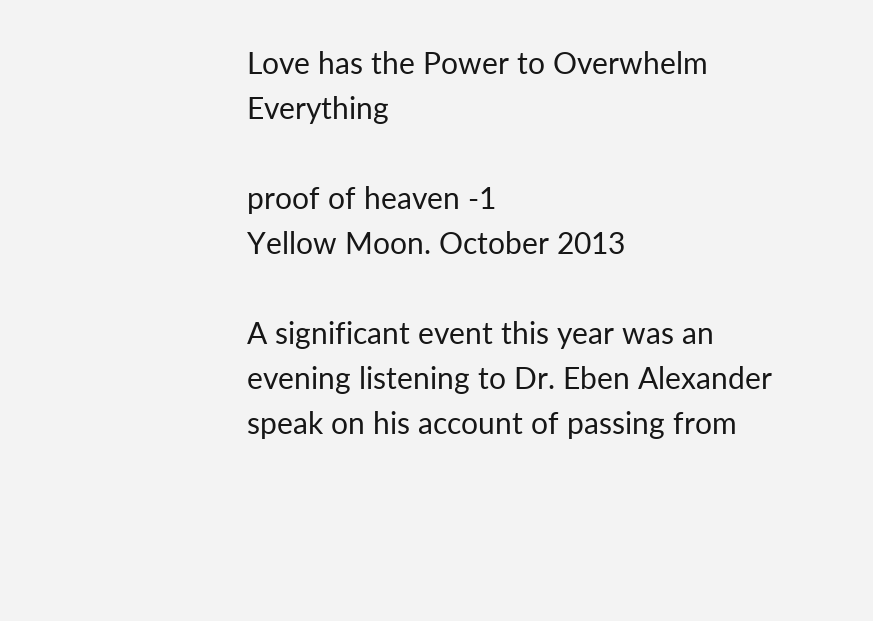Love has the Power to Overwhelm Everything

proof of heaven -1                                                             Yellow Moon. October 2013

A significant event this year was an evening listening to Dr. Eben Alexander speak on his account of passing from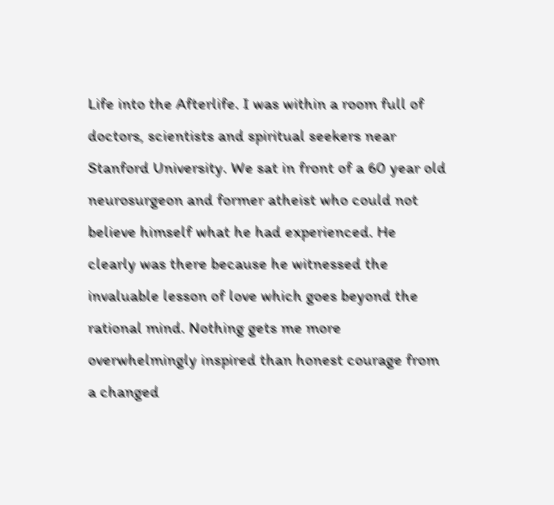Life into the Afterlife. I was within a room full of doctors, scientists and spiritual seekers near Stanford University. We sat in front of a 60 year old neurosurgeon and former atheist who could not believe himself what he had experienced. He clearly was there because he witnessed the invaluable lesson of love which goes beyond the rational mind. Nothing gets me more overwhelmingly inspired than honest courage from a changed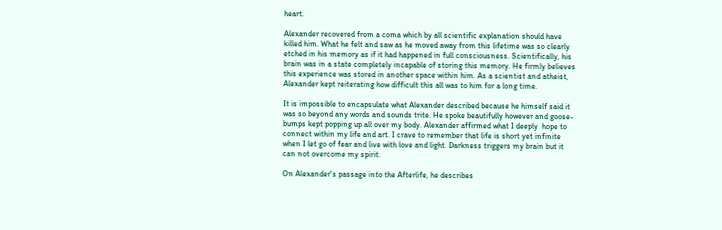heart.

Alexander recovered from a coma which by all scientific explanation should have killed him. What he felt and saw as he moved away from this lifetime was so clearly etched in his memory as if it had happened in full consciousness. Scientifically, his brain was in a state completely incapable of storing this memory. He firmly believes this experience was stored in another space within him. As a scientist and atheist, Alexander kept reiterating how difficult this all was to him for a long time.

It is impossible to encapsulate what Alexander described because he himself said it was so beyond any words and sounds trite. He spoke beautifully however and goose-bumps kept popping up all over my body. Alexander affirmed what I deeply  hope to connect within my life and art. I crave to remember that life is short yet infinite when I let go of fear and live with love and light. Darkness triggers my brain but it can not overcome my spirit.

On Alexander's passage into the Afterlife, he describes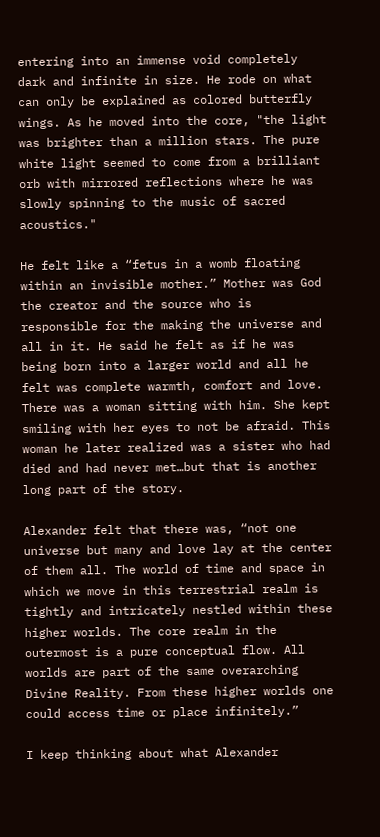entering into an immense void completely dark and infinite in size. He rode on what can only be explained as colored butterfly wings. As he moved into the core, "the light was brighter than a million stars. The pure white light seemed to come from a brilliant orb with mirrored reflections where he was slowly spinning to the music of sacred acoustics."

He felt like a “fetus in a womb floating within an invisible mother.” Mother was God the creator and the source who is responsible for the making the universe and all in it. He said he felt as if he was being born into a larger world and all he felt was complete warmth, comfort and love. There was a woman sitting with him. She kept smiling with her eyes to not be afraid. This woman he later realized was a sister who had died and had never met…but that is another long part of the story.

Alexander felt that there was, “not one universe but many and love lay at the center of them all. The world of time and space in which we move in this terrestrial realm is tightly and intricately nestled within these higher worlds. The core realm in the outermost is a pure conceptual flow. All worlds are part of the same overarching Divine Reality. From these higher worlds one could access time or place infinitely.”

I keep thinking about what Alexander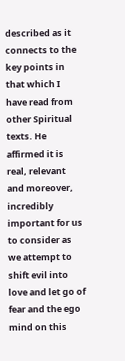described as it connects to the key points in that which I have read from other Spiritual texts. He affirmed it is real, relevant and moreover, incredibly important for us to consider as we attempt to shift evil into love and let go of fear and the ego mind on this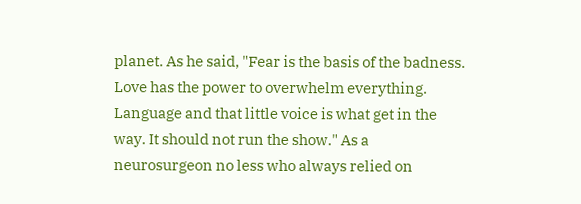planet. As he said, "Fear is the basis of the badness. Love has the power to overwhelm everything. Language and that little voice is what get in the way. It should not run the show." As a neurosurgeon no less who always relied on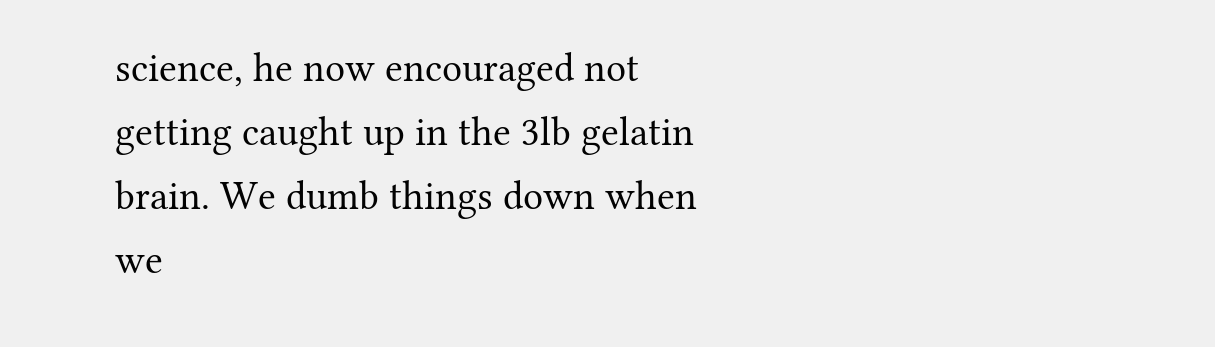science, he now encouraged not getting caught up in the 3lb gelatin brain. We dumb things down when we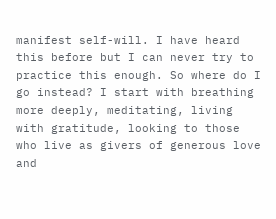manifest self-will. I have heard this before but I can never try to practice this enough. So where do I go instead? I start with breathing more deeply, meditating, living with gratitude, looking to those who live as givers of generous love and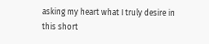asking my heart what I truly desire in this short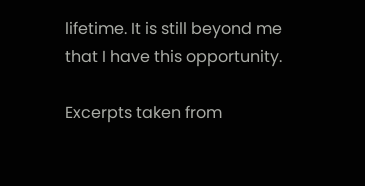lifetime. It is still beyond me that I have this opportunity.

Excerpts taken from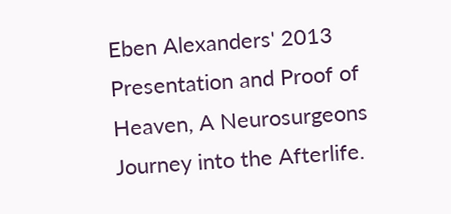Eben Alexanders' 2013 Presentation and Proof of Heaven, A Neurosurgeons Journey into the Afterlife.